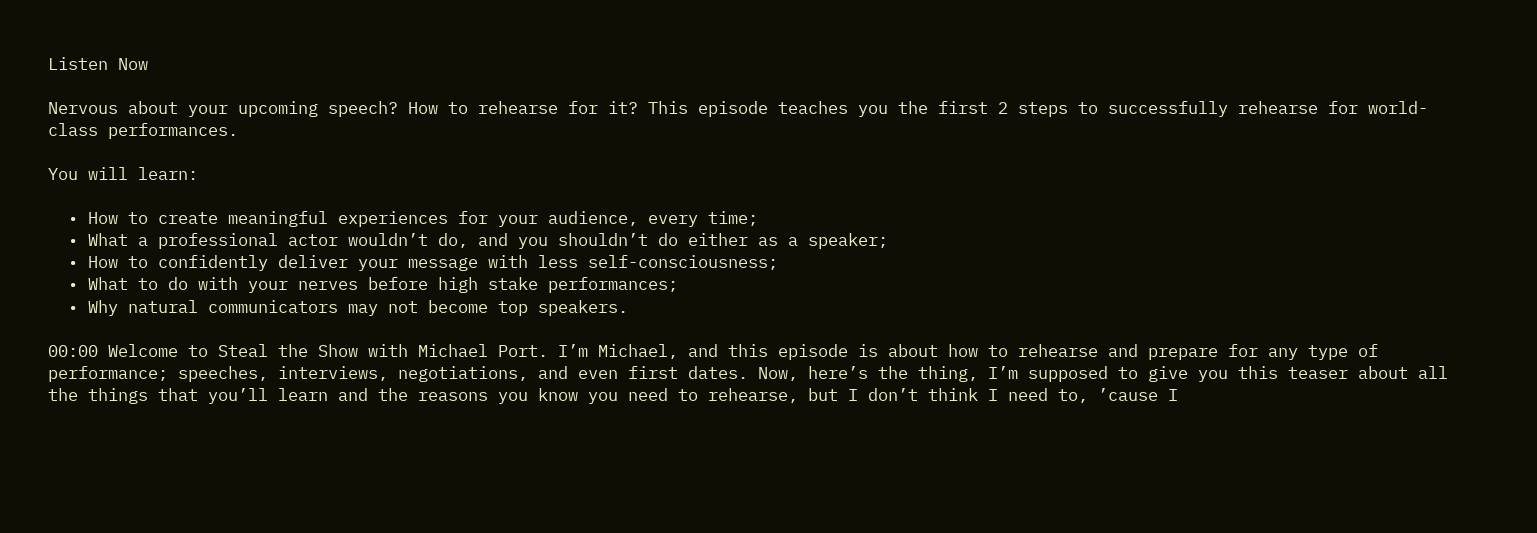Listen Now

Nervous about your upcoming speech? How to rehearse for it? This episode teaches you the first 2 steps to successfully rehearse for world-class performances.

You will learn:

  • How to create meaningful experiences for your audience, every time;
  • What a professional actor wouldn’t do, and you shouldn’t do either as a speaker;
  • How to confidently deliver your message with less self-consciousness;
  • What to do with your nerves before high stake performances;
  • Why natural communicators may not become top speakers.

00:00 Welcome to Steal the Show with Michael Port. I’m Michael, and this episode is about how to rehearse and prepare for any type of performance; speeches, interviews, negotiations, and even first dates. Now, here’s the thing, I’m supposed to give you this teaser about all the things that you’ll learn and the reasons you know you need to rehearse, but I don’t think I need to, ’cause I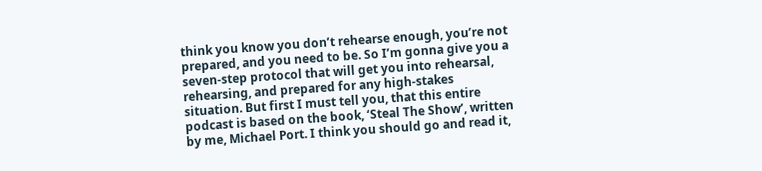think you know you don’t rehearse enough, you’re not prepared, and you need to be. So I’m gonna give you a seven-step protocol that will get you into rehearsal, rehearsing, and prepared for any high-stakes situation. But first I must tell you, that this entire podcast is based on the book, ‘Steal The Show’, written by me, Michael Port. I think you should go and read it,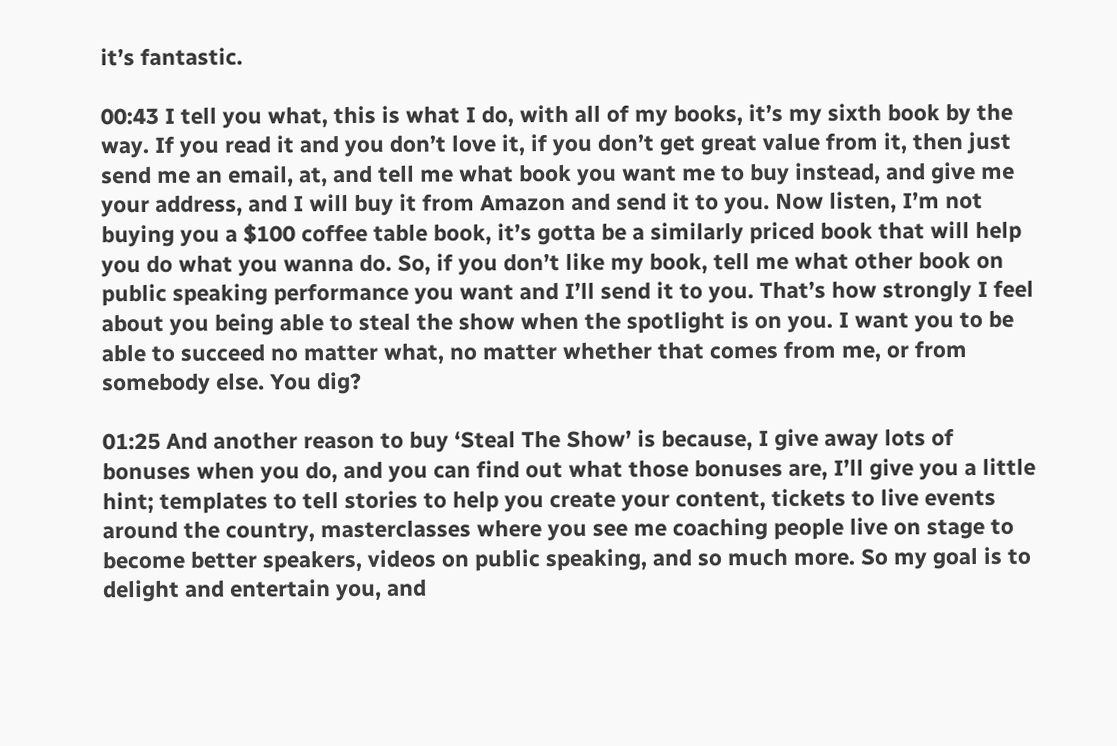it’s fantastic.

00:43 I tell you what, this is what I do, with all of my books, it’s my sixth book by the way. If you read it and you don’t love it, if you don’t get great value from it, then just send me an email, at, and tell me what book you want me to buy instead, and give me your address, and I will buy it from Amazon and send it to you. Now listen, I’m not buying you a $100 coffee table book, it’s gotta be a similarly priced book that will help you do what you wanna do. So, if you don’t like my book, tell me what other book on public speaking performance you want and I’ll send it to you. That’s how strongly I feel about you being able to steal the show when the spotlight is on you. I want you to be able to succeed no matter what, no matter whether that comes from me, or from somebody else. You dig?

01:25 And another reason to buy ‘Steal The Show’ is because, I give away lots of bonuses when you do, and you can find out what those bonuses are, I’ll give you a little hint; templates to tell stories to help you create your content, tickets to live events around the country, masterclasses where you see me coaching people live on stage to become better speakers, videos on public speaking, and so much more. So my goal is to delight and entertain you, and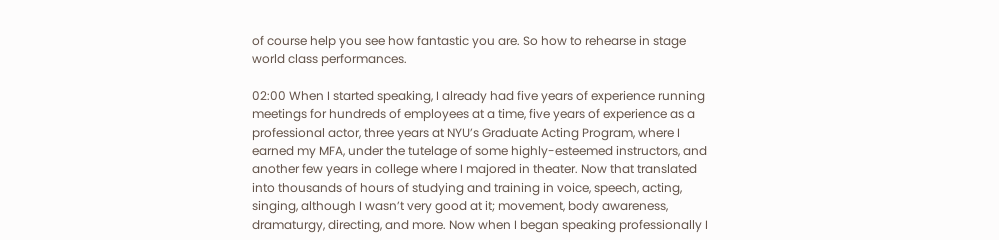of course help you see how fantastic you are. So how to rehearse in stage world class performances.

02:00 When I started speaking, I already had five years of experience running meetings for hundreds of employees at a time, five years of experience as a professional actor, three years at NYU’s Graduate Acting Program, where I earned my MFA, under the tutelage of some highly-esteemed instructors, and another few years in college where I majored in theater. Now that translated into thousands of hours of studying and training in voice, speech, acting, singing, although I wasn’t very good at it; movement, body awareness, dramaturgy, directing, and more. Now when I began speaking professionally I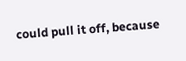could pull it off, because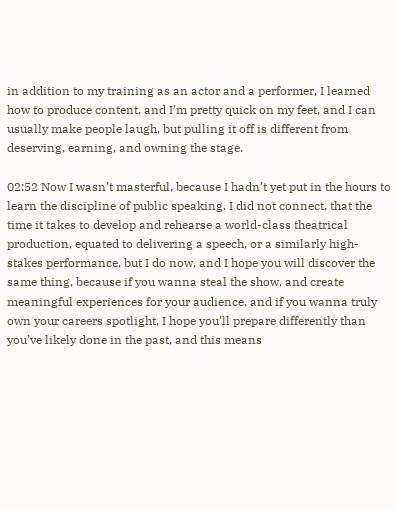in addition to my training as an actor and a performer, I learned how to produce content, and I’m pretty quick on my feet, and I can usually make people laugh, but pulling it off is different from deserving, earning, and owning the stage.

02:52 Now I wasn’t masterful, because I hadn’t yet put in the hours to learn the discipline of public speaking. I did not connect, that the time it takes to develop and rehearse a world-class theatrical production, equated to delivering a speech, or a similarly high-stakes performance, but I do now, and I hope you will discover the same thing, because if you wanna steal the show, and create meaningful experiences for your audience, and if you wanna truly own your careers spotlight, I hope you’ll prepare differently than you’ve likely done in the past, and this means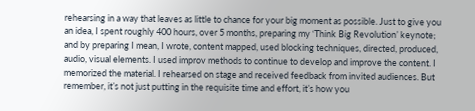rehearsing in a way that leaves as little to chance for your big moment as possible. Just to give you an idea, I spent roughly 400 hours, over 5 months, preparing my ‘Think Big Revolution’ keynote; and by preparing I mean, I wrote, content mapped, used blocking techniques, directed, produced, audio, visual elements. I used improv methods to continue to develop and improve the content. I memorized the material. I rehearsed on stage and received feedback from invited audiences. But remember, it’s not just putting in the requisite time and effort, it’s how you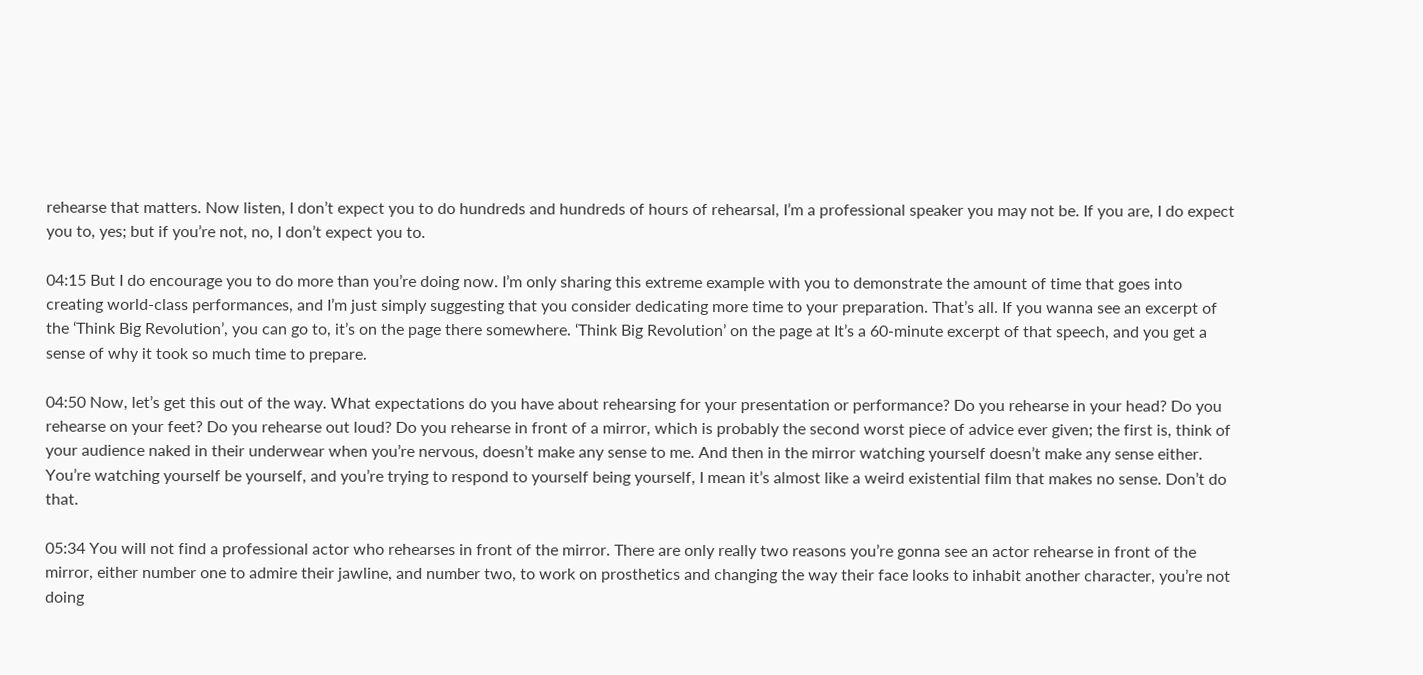rehearse that matters. Now listen, I don’t expect you to do hundreds and hundreds of hours of rehearsal, I’m a professional speaker you may not be. If you are, I do expect you to, yes; but if you’re not, no, I don’t expect you to.

04:15 But I do encourage you to do more than you’re doing now. I’m only sharing this extreme example with you to demonstrate the amount of time that goes into creating world-class performances, and I’m just simply suggesting that you consider dedicating more time to your preparation. That’s all. If you wanna see an excerpt of the ‘Think Big Revolution’, you can go to, it’s on the page there somewhere. ‘Think Big Revolution’ on the page at It’s a 60-minute excerpt of that speech, and you get a sense of why it took so much time to prepare.

04:50 Now, let’s get this out of the way. What expectations do you have about rehearsing for your presentation or performance? Do you rehearse in your head? Do you rehearse on your feet? Do you rehearse out loud? Do you rehearse in front of a mirror, which is probably the second worst piece of advice ever given; the first is, think of your audience naked in their underwear when you’re nervous, doesn’t make any sense to me. And then in the mirror watching yourself doesn’t make any sense either. You’re watching yourself be yourself, and you’re trying to respond to yourself being yourself, I mean it’s almost like a weird existential film that makes no sense. Don’t do that.

05:34 You will not find a professional actor who rehearses in front of the mirror. There are only really two reasons you’re gonna see an actor rehearse in front of the mirror, either number one to admire their jawline, and number two, to work on prosthetics and changing the way their face looks to inhabit another character, you’re not doing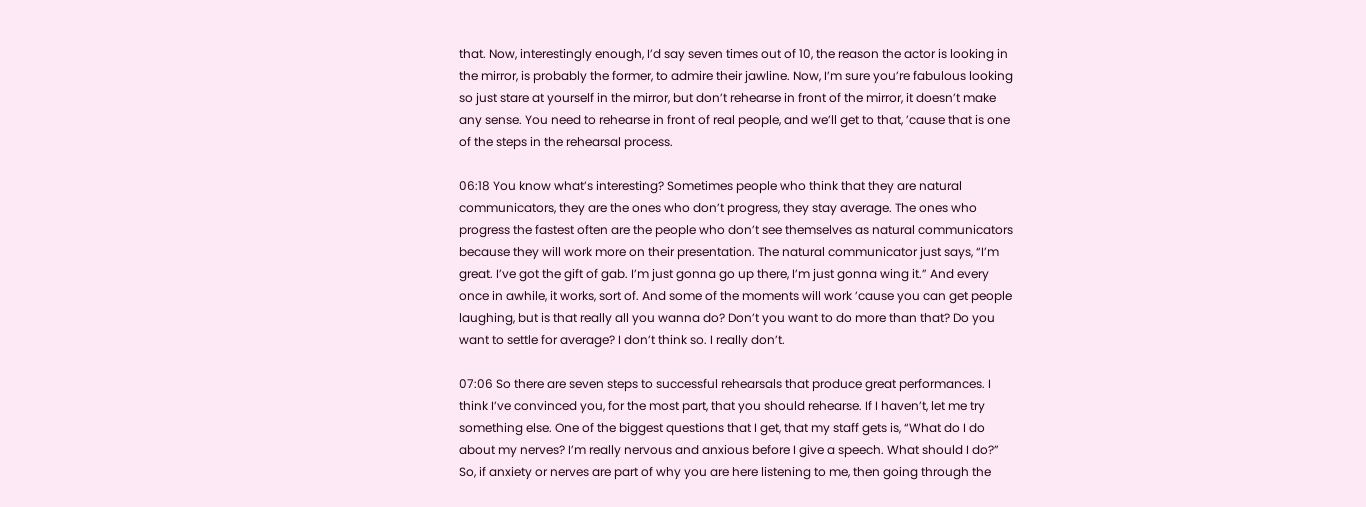that. Now, interestingly enough, I’d say seven times out of 10, the reason the actor is looking in the mirror, is probably the former, to admire their jawline. Now, I’m sure you’re fabulous looking so just stare at yourself in the mirror, but don’t rehearse in front of the mirror, it doesn’t make any sense. You need to rehearse in front of real people, and we’ll get to that, ’cause that is one of the steps in the rehearsal process.

06:18 You know what’s interesting? Sometimes people who think that they are natural communicators, they are the ones who don’t progress, they stay average. The ones who progress the fastest often are the people who don’t see themselves as natural communicators because they will work more on their presentation. The natural communicator just says, “I’m great. I’ve got the gift of gab. I’m just gonna go up there, I’m just gonna wing it.” And every once in awhile, it works, sort of. And some of the moments will work ’cause you can get people laughing, but is that really all you wanna do? Don’t you want to do more than that? Do you want to settle for average? I don’t think so. I really don’t.

07:06 So there are seven steps to successful rehearsals that produce great performances. I think I’ve convinced you, for the most part, that you should rehearse. If I haven’t, let me try something else. One of the biggest questions that I get, that my staff gets is, “What do I do about my nerves? I’m really nervous and anxious before I give a speech. What should I do?” So, if anxiety or nerves are part of why you are here listening to me, then going through the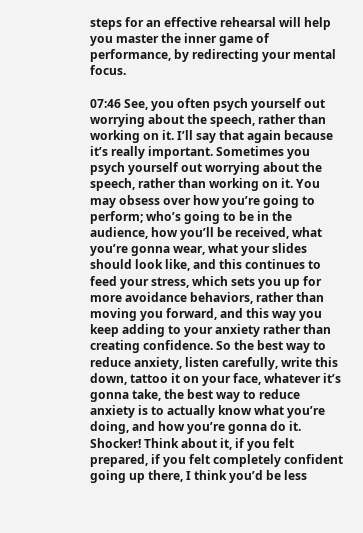steps for an effective rehearsal will help you master the inner game of performance, by redirecting your mental focus.

07:46 See, you often psych yourself out worrying about the speech, rather than working on it. I’ll say that again because it’s really important. Sometimes you psych yourself out worrying about the speech, rather than working on it. You may obsess over how you’re going to perform; who’s going to be in the audience, how you’ll be received, what you’re gonna wear, what your slides should look like, and this continues to feed your stress, which sets you up for more avoidance behaviors, rather than moving you forward, and this way you keep adding to your anxiety rather than creating confidence. So the best way to reduce anxiety, listen carefully, write this down, tattoo it on your face, whatever it’s gonna take, the best way to reduce anxiety is to actually know what you’re doing, and how you’re gonna do it. Shocker! Think about it, if you felt prepared, if you felt completely confident going up there, I think you’d be less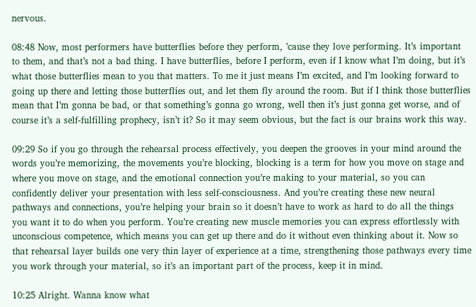nervous.

08:48 Now, most performers have butterflies before they perform, ’cause they love performing. It’s important to them, and that’s not a bad thing. I have butterflies, before I perform, even if I know what I’m doing, but it’s what those butterflies mean to you that matters. To me it just means I’m excited, and I’m looking forward to going up there and letting those butterflies out, and let them fly around the room. But if I think those butterflies mean that I’m gonna be bad, or that something’s gonna go wrong, well then it’s just gonna get worse, and of course it’s a self-fulfilling prophecy, isn’t it? So it may seem obvious, but the fact is our brains work this way.

09:29 So if you go through the rehearsal process effectively, you deepen the grooves in your mind around the words you’re memorizing, the movements you’re blocking, blocking is a term for how you move on stage and where you move on stage, and the emotional connection you’re making to your material, so you can confidently deliver your presentation with less self-consciousness. And you’re creating these new neural pathways and connections, you’re helping your brain so it doesn’t have to work as hard to do all the things you want it to do when you perform. You’re creating new muscle memories you can express effortlessly with unconscious competence, which means you can get up there and do it without even thinking about it. Now so that rehearsal layer builds one very thin layer of experience at a time, strengthening those pathways every time you work through your material, so it’s an important part of the process, keep it in mind.

10:25 Alright. Wanna know what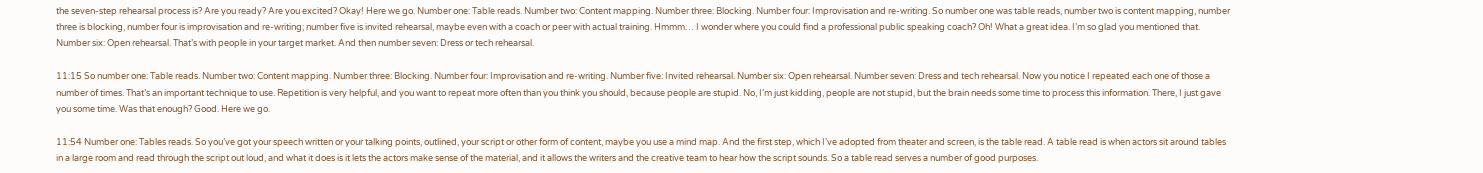the seven-step rehearsal process is? Are you ready? Are you excited? Okay! Here we go. Number one: Table reads. Number two: Content mapping. Number three: Blocking. Number four: Improvisation and re-writing. So number one was table reads, number two is content mapping, number three is blocking, number four is improvisation and re-writing; number five is invited rehearsal, maybe even with a coach or peer with actual training. Hmmm… I wonder where you could find a professional public speaking coach? Oh! What a great idea. I’m so glad you mentioned that. Number six: Open rehearsal. That’s with people in your target market. And then number seven: Dress or tech rehearsal.

11:15 So number one: Table reads. Number two: Content mapping. Number three: Blocking. Number four: Improvisation and re-writing. Number five: Invited rehearsal. Number six: Open rehearsal. Number seven: Dress and tech rehearsal. Now you notice I repeated each one of those a number of times. That’s an important technique to use. Repetition is very helpful, and you want to repeat more often than you think you should, because people are stupid. No, I’m just kidding, people are not stupid, but the brain needs some time to process this information. There, I just gave you some time. Was that enough? Good. Here we go.

11:54 Number one: Tables reads. So you’ve got your speech written or your talking points, outlined, your script or other form of content, maybe you use a mind map. And the first step, which I’ve adopted from theater and screen, is the table read. A table read is when actors sit around tables in a large room and read through the script out loud, and what it does is it lets the actors make sense of the material, and it allows the writers and the creative team to hear how the script sounds. So a table read serves a number of good purposes.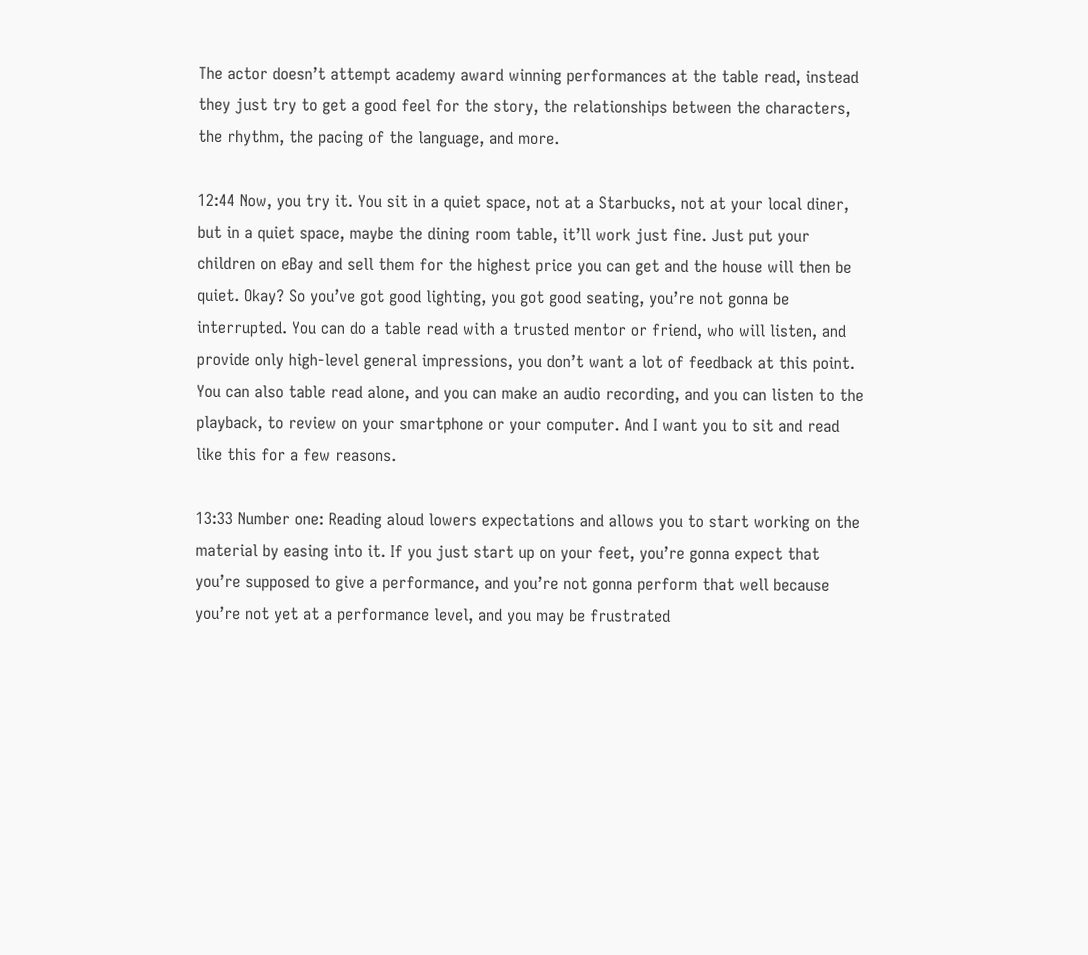The actor doesn’t attempt academy award winning performances at the table read, instead they just try to get a good feel for the story, the relationships between the characters, the rhythm, the pacing of the language, and more.

12:44 Now, you try it. You sit in a quiet space, not at a Starbucks, not at your local diner, but in a quiet space, maybe the dining room table, it’ll work just fine. Just put your children on eBay and sell them for the highest price you can get and the house will then be quiet. Okay? So you’ve got good lighting, you got good seating, you’re not gonna be interrupted. You can do a table read with a trusted mentor or friend, who will listen, and provide only high-level general impressions, you don’t want a lot of feedback at this point. You can also table read alone, and you can make an audio recording, and you can listen to the playback, to review on your smartphone or your computer. And I want you to sit and read like this for a few reasons.

13:33 Number one: Reading aloud lowers expectations and allows you to start working on the material by easing into it. If you just start up on your feet, you’re gonna expect that you’re supposed to give a performance, and you’re not gonna perform that well because you’re not yet at a performance level, and you may be frustrated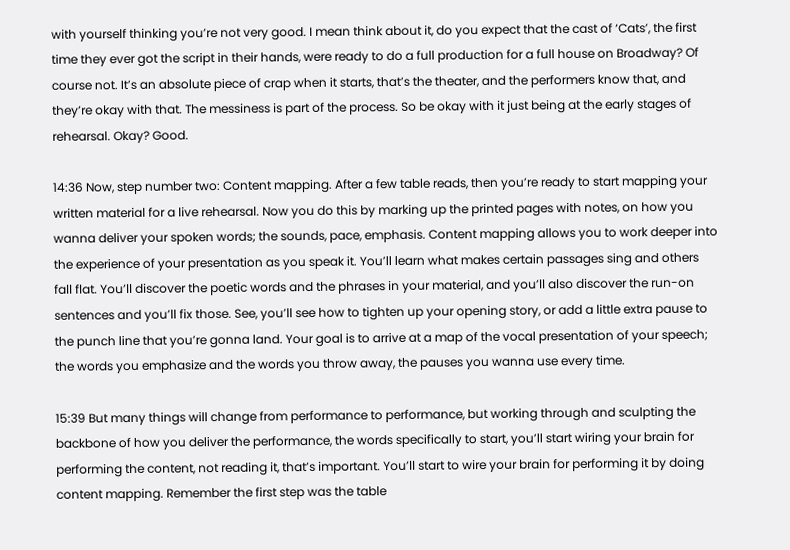with yourself thinking you’re not very good. I mean think about it, do you expect that the cast of ‘Cats’, the first time they ever got the script in their hands, were ready to do a full production for a full house on Broadway? Of course not. It’s an absolute piece of crap when it starts, that’s the theater, and the performers know that, and they’re okay with that. The messiness is part of the process. So be okay with it just being at the early stages of rehearsal. Okay? Good.

14:36 Now, step number two: Content mapping. After a few table reads, then you’re ready to start mapping your written material for a live rehearsal. Now you do this by marking up the printed pages with notes, on how you wanna deliver your spoken words; the sounds, pace, emphasis. Content mapping allows you to work deeper into the experience of your presentation as you speak it. You’ll learn what makes certain passages sing and others fall flat. You’ll discover the poetic words and the phrases in your material, and you’ll also discover the run-on sentences and you’ll fix those. See, you’ll see how to tighten up your opening story, or add a little extra pause to the punch line that you’re gonna land. Your goal is to arrive at a map of the vocal presentation of your speech; the words you emphasize and the words you throw away, the pauses you wanna use every time.

15:39 But many things will change from performance to performance, but working through and sculpting the backbone of how you deliver the performance, the words specifically to start, you’ll start wiring your brain for performing the content, not reading it, that’s important. You’ll start to wire your brain for performing it by doing content mapping. Remember the first step was the table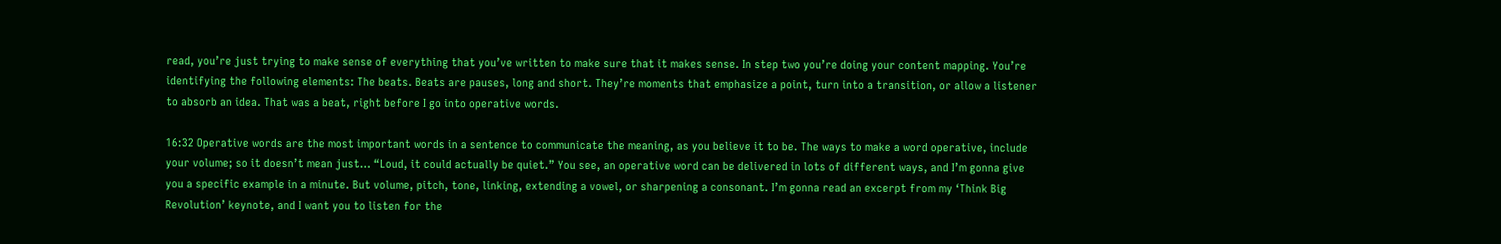read, you’re just trying to make sense of everything that you’ve written to make sure that it makes sense. In step two you’re doing your content mapping. You’re identifying the following elements: The beats. Beats are pauses, long and short. They’re moments that emphasize a point, turn into a transition, or allow a listener to absorb an idea. That was a beat, right before I go into operative words.

16:32 Operative words are the most important words in a sentence to communicate the meaning, as you believe it to be. The ways to make a word operative, include your volume; so it doesn’t mean just… “Loud, it could actually be quiet.” You see, an operative word can be delivered in lots of different ways, and I’m gonna give you a specific example in a minute. But volume, pitch, tone, linking, extending a vowel, or sharpening a consonant. I’m gonna read an excerpt from my ‘Think Big Revolution’ keynote, and I want you to listen for the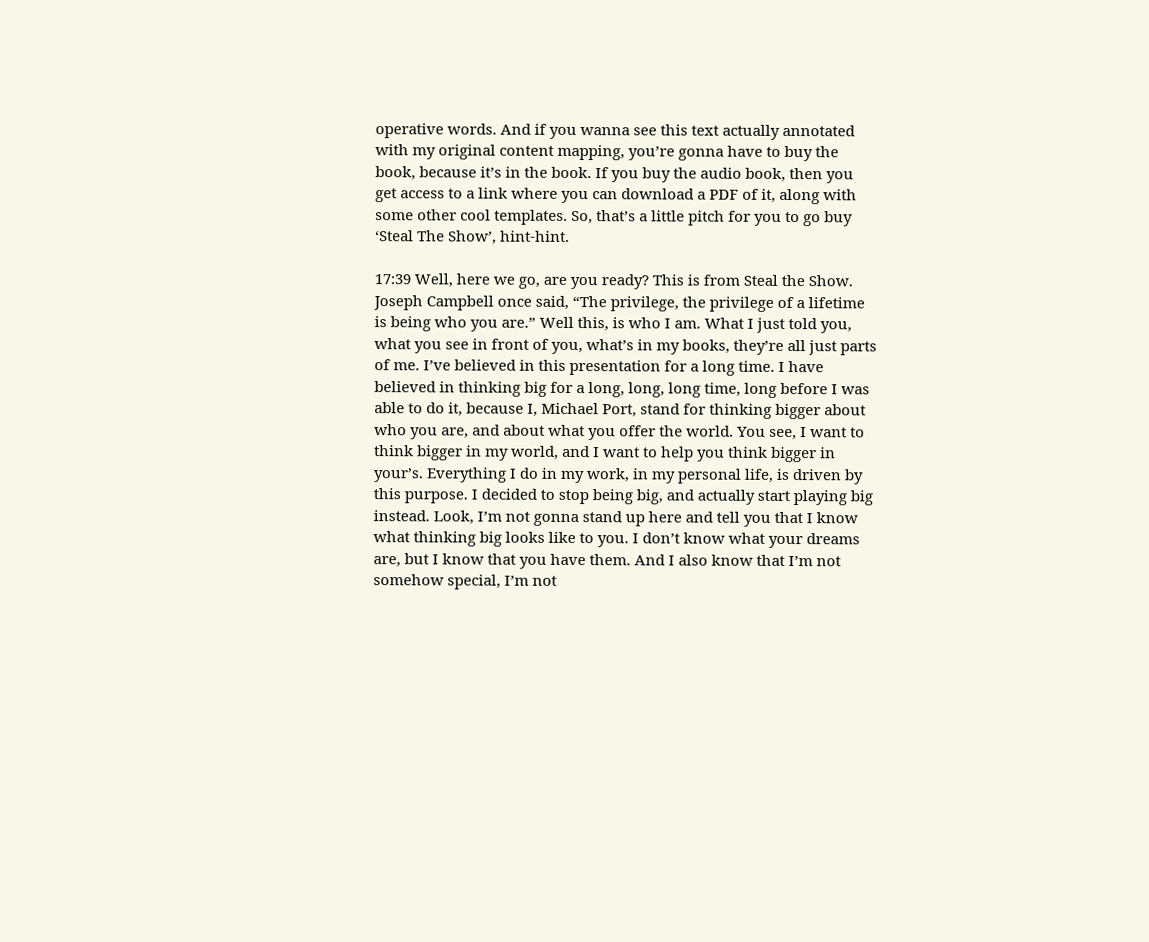operative words. And if you wanna see this text actually annotated with my original content mapping, you’re gonna have to buy the book, because it’s in the book. If you buy the audio book, then you get access to a link where you can download a PDF of it, along with some other cool templates. So, that’s a little pitch for you to go buy ‘Steal The Show’, hint-hint.

17:39 Well, here we go, are you ready? This is from Steal the Show. Joseph Campbell once said, “The privilege, the privilege of a lifetime is being who you are.” Well this, is who I am. What I just told you, what you see in front of you, what’s in my books, they’re all just parts of me. I’ve believed in this presentation for a long time. I have believed in thinking big for a long, long, long time, long before I was able to do it, because I, Michael Port, stand for thinking bigger about who you are, and about what you offer the world. You see, I want to think bigger in my world, and I want to help you think bigger in your’s. Everything I do in my work, in my personal life, is driven by this purpose. I decided to stop being big, and actually start playing big instead. Look, I’m not gonna stand up here and tell you that I know what thinking big looks like to you. I don’t know what your dreams are, but I know that you have them. And I also know that I’m not somehow special, I’m not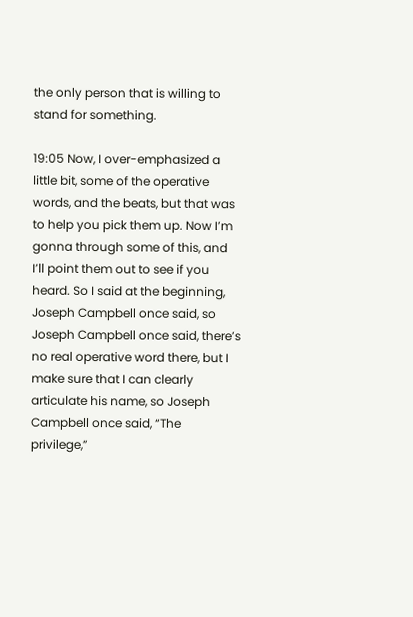the only person that is willing to stand for something.

19:05 Now, I over-emphasized a little bit, some of the operative words, and the beats, but that was to help you pick them up. Now I’m gonna through some of this, and I’ll point them out to see if you heard. So I said at the beginning, Joseph Campbell once said, so Joseph Campbell once said, there’s no real operative word there, but I make sure that I can clearly articulate his name, so Joseph Campbell once said, “The privilege,”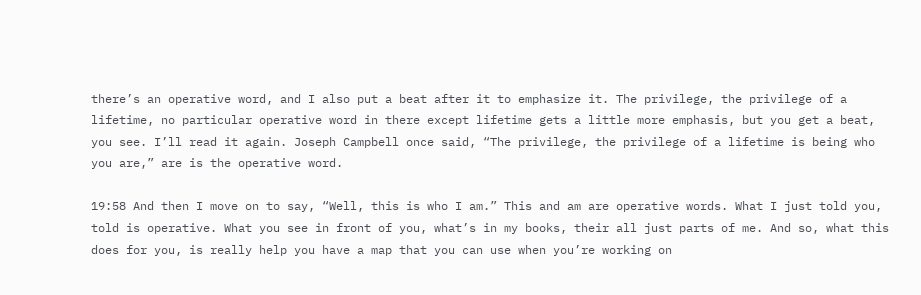there’s an operative word, and I also put a beat after it to emphasize it. The privilege, the privilege of a lifetime, no particular operative word in there except lifetime gets a little more emphasis, but you get a beat, you see. I’ll read it again. Joseph Campbell once said, “The privilege, the privilege of a lifetime is being who you are,” are is the operative word.

19:58 And then I move on to say, “Well, this is who I am.” This and am are operative words. What I just told you, told is operative. What you see in front of you, what’s in my books, their all just parts of me. And so, what this does for you, is really help you have a map that you can use when you’re working on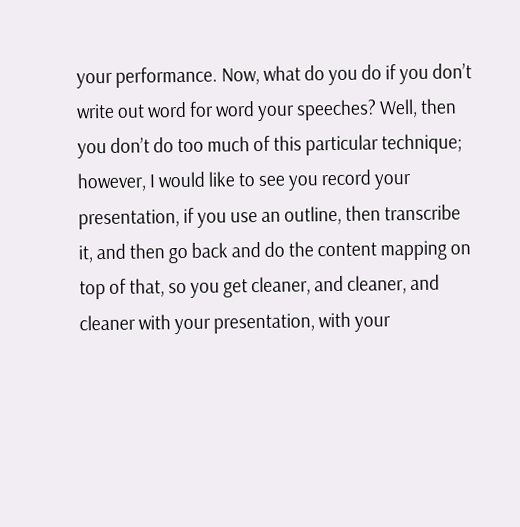your performance. Now, what do you do if you don’t write out word for word your speeches? Well, then you don’t do too much of this particular technique; however, I would like to see you record your presentation, if you use an outline, then transcribe it, and then go back and do the content mapping on top of that, so you get cleaner, and cleaner, and cleaner with your presentation, with your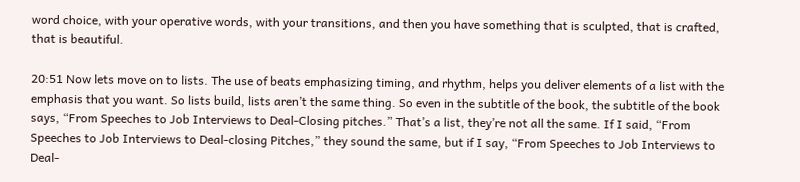word choice, with your operative words, with your transitions, and then you have something that is sculpted, that is crafted, that is beautiful.

20:51 Now lets move on to lists. The use of beats emphasizing timing, and rhythm, helps you deliver elements of a list with the emphasis that you want. So lists build, lists aren’t the same thing. So even in the subtitle of the book, the subtitle of the book says, “From Speeches to Job Interviews to Deal-Closing pitches.” That’s a list, they’re not all the same. If I said, “From Speeches to Job Interviews to Deal-closing Pitches,” they sound the same, but if I say, “From Speeches to Job Interviews to Deal-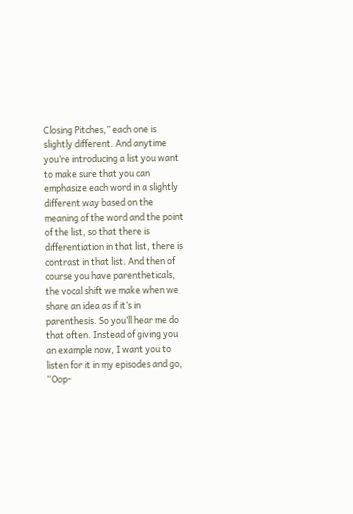Closing Pitches,” each one is slightly different. And anytime you’re introducing a list you want to make sure that you can emphasize each word in a slightly different way based on the meaning of the word and the point of the list, so that there is differentiation in that list, there is contrast in that list. And then of course you have parentheticals, the vocal shift we make when we share an idea as if it’s in parenthesis. So you’ll hear me do that often. Instead of giving you an example now, I want you to listen for it in my episodes and go, “Oop-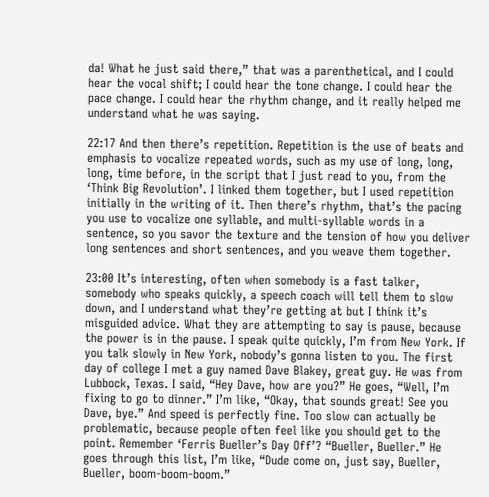da! What he just said there,” that was a parenthetical, and I could hear the vocal shift; I could hear the tone change. I could hear the pace change. I could hear the rhythm change, and it really helped me understand what he was saying.

22:17 And then there’s repetition. Repetition is the use of beats and emphasis to vocalize repeated words, such as my use of long, long, long, time before, in the script that I just read to you, from the ‘Think Big Revolution’. I linked them together, but I used repetition initially in the writing of it. Then there’s rhythm, that’s the pacing you use to vocalize one syllable, and multi-syllable words in a sentence, so you savor the texture and the tension of how you deliver long sentences and short sentences, and you weave them together.

23:00 It’s interesting, often when somebody is a fast talker, somebody who speaks quickly, a speech coach will tell them to slow down, and I understand what they’re getting at but I think it’s misguided advice. What they are attempting to say is pause, because the power is in the pause. I speak quite quickly, I’m from New York. If you talk slowly in New York, nobody’s gonna listen to you. The first day of college I met a guy named Dave Blakey, great guy. He was from Lubbock, Texas. I said, “Hey Dave, how are you?” He goes, “Well, I’m fixing to go to dinner.” I’m like, “Okay, that sounds great! See you Dave, bye.” And speed is perfectly fine. Too slow can actually be problematic, because people often feel like you should get to the point. Remember ‘Ferris Bueller’s Day Off’? “Bueller, Bueller.” He goes through this list, I’m like, “Dude come on, just say, Bueller, Bueller, boom-boom-boom.”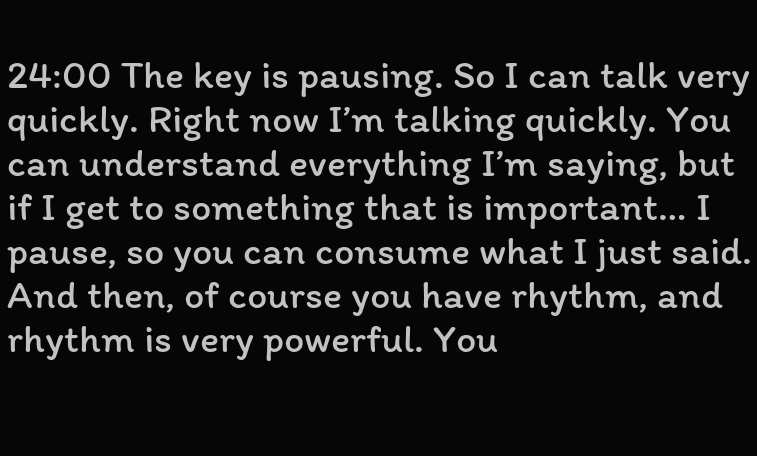24:00 The key is pausing. So I can talk very quickly. Right now I’m talking quickly. You can understand everything I’m saying, but if I get to something that is important… I pause, so you can consume what I just said. And then, of course you have rhythm, and rhythm is very powerful. You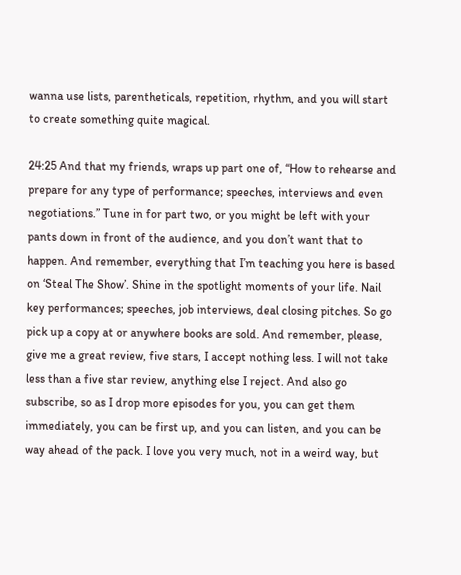wanna use lists, parentheticals, repetition, rhythm, and you will start to create something quite magical.

24:25 And that my friends, wraps up part one of, “How to rehearse and prepare for any type of performance; speeches, interviews and even negotiations.” Tune in for part two, or you might be left with your pants down in front of the audience, and you don’t want that to happen. And remember, everything that I’m teaching you here is based on ‘Steal The Show’. Shine in the spotlight moments of your life. Nail key performances; speeches, job interviews, deal closing pitches. So go pick up a copy at or anywhere books are sold. And remember, please, give me a great review, five stars, I accept nothing less. I will not take less than a five star review, anything else I reject. And also go subscribe, so as I drop more episodes for you, you can get them immediately, you can be first up, and you can listen, and you can be way ahead of the pack. I love you very much, not in a weird way, but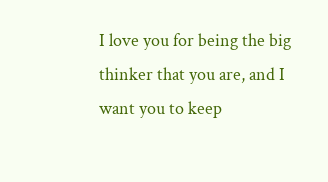I love you for being the big thinker that you are, and I want you to keep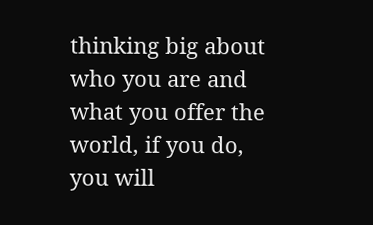thinking big about who you are and what you offer the world, if you do, you will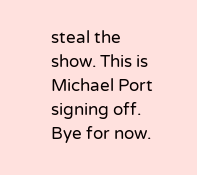steal the show. This is Michael Port signing off. Bye for now.